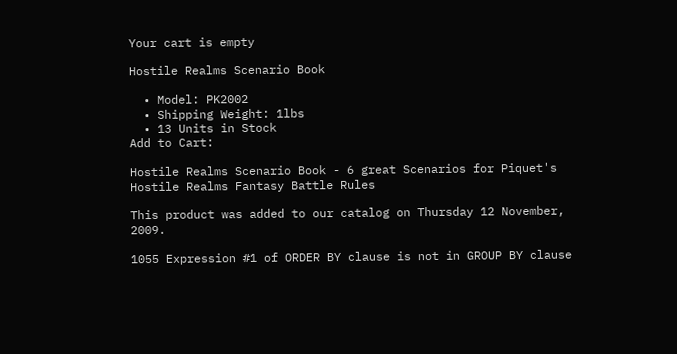Your cart is empty

Hostile Realms Scenario Book

  • Model: PK2002
  • Shipping Weight: 1lbs
  • 13 Units in Stock
Add to Cart:

Hostile Realms Scenario Book - 6 great Scenarios for Piquet's Hostile Realms Fantasy Battle Rules

This product was added to our catalog on Thursday 12 November, 2009.

1055 Expression #1 of ORDER BY clause is not in GROUP BY clause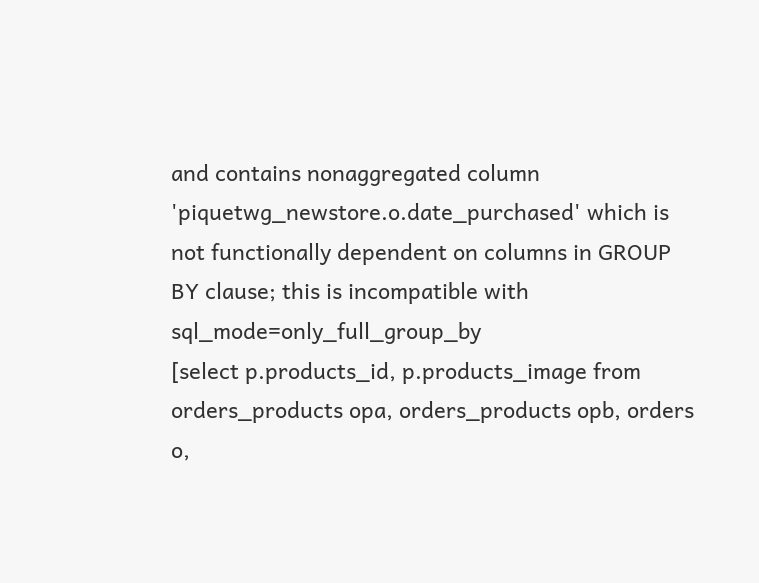and contains nonaggregated column 'piquetwg_newstore.o.date_purchased' which is not functionally dependent on columns in GROUP BY clause; this is incompatible with sql_mode=only_full_group_by
[select p.products_id, p.products_image from orders_products opa, orders_products opb, orders o,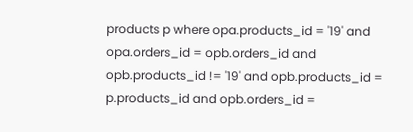products p where opa.products_id = '19' and opa.orders_id = opb.orders_id and opb.products_id != '19' and opb.products_id = p.products_id and opb.orders_id =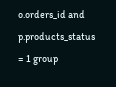o.orders_id and p.products_status = 1 group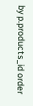by p.products_id order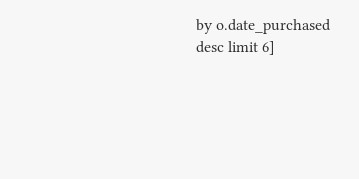by o.date_purchased desc limit 6]